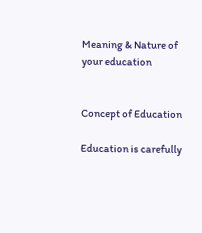Meaning & Nature of your education


Concept of Education

Education is carefully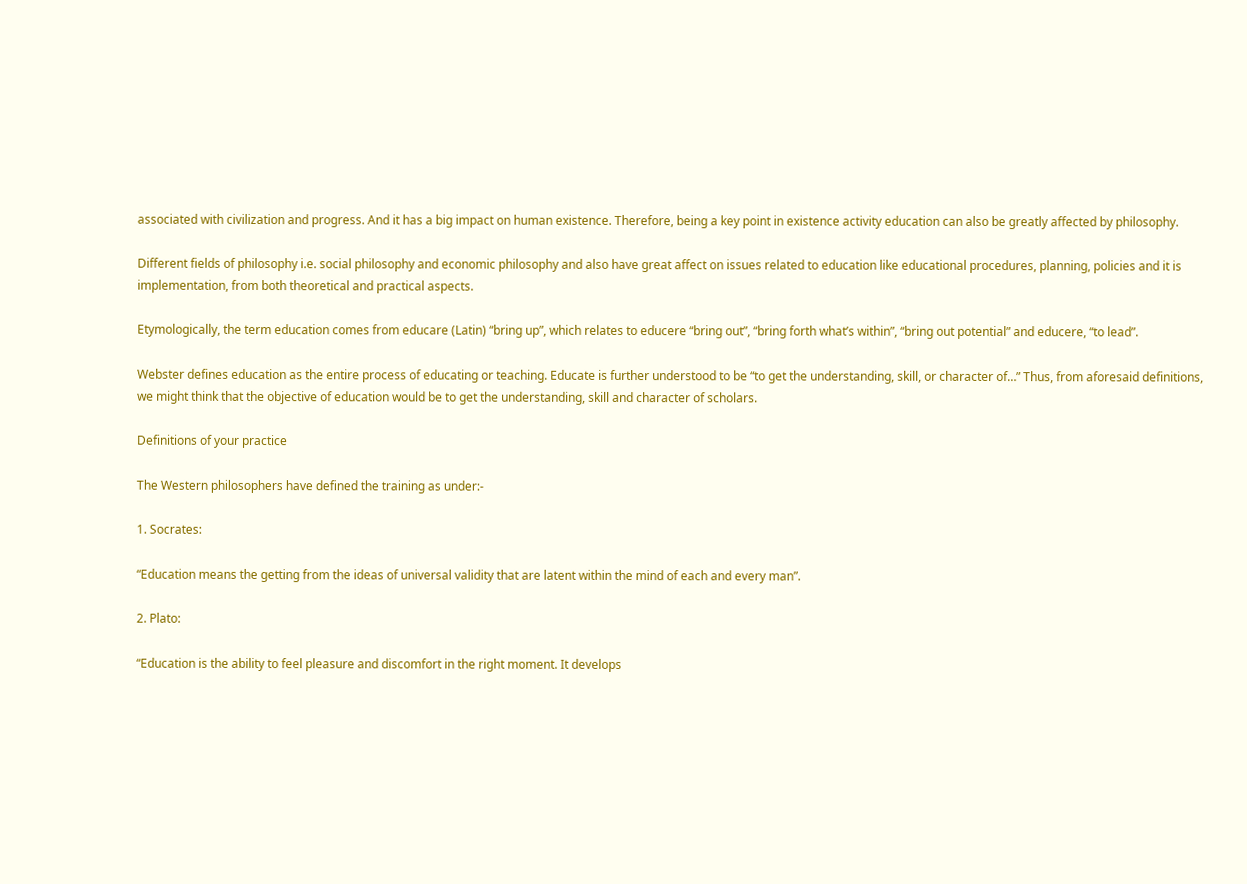associated with civilization and progress. And it has a big impact on human existence. Therefore, being a key point in existence activity education can also be greatly affected by philosophy.

Different fields of philosophy i.e. social philosophy and economic philosophy and also have great affect on issues related to education like educational procedures, planning, policies and it is implementation, from both theoretical and practical aspects.

Etymologically, the term education comes from educare (Latin) “bring up”, which relates to educere “bring out”, “bring forth what’s within”, “bring out potential” and educere, “to lead”.

Webster defines education as the entire process of educating or teaching. Educate is further understood to be “to get the understanding, skill, or character of…” Thus, from aforesaid definitions, we might think that the objective of education would be to get the understanding, skill and character of scholars.

Definitions of your practice

The Western philosophers have defined the training as under:-

1. Socrates:

“Education means the getting from the ideas of universal validity that are latent within the mind of each and every man”.

2. Plato:

“Education is the ability to feel pleasure and discomfort in the right moment. It develops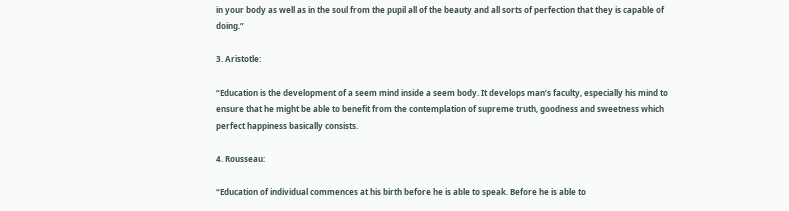in your body as well as in the soul from the pupil all of the beauty and all sorts of perfection that they is capable of doing.”

3. Aristotle:

“Education is the development of a seem mind inside a seem body. It develops man’s faculty, especially his mind to ensure that he might be able to benefit from the contemplation of supreme truth, goodness and sweetness which perfect happiness basically consists.

4. Rousseau:

“Education of individual commences at his birth before he is able to speak. Before he is able to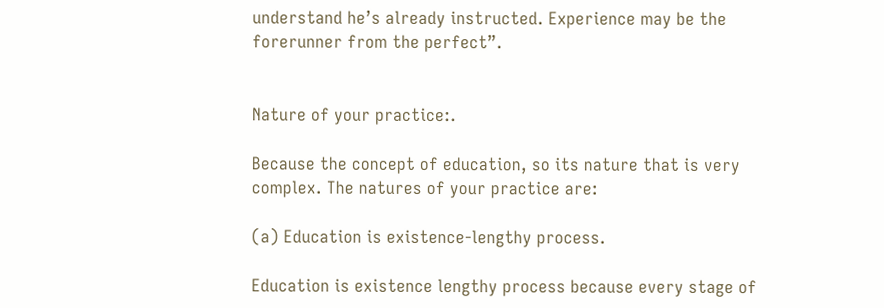understand he’s already instructed. Experience may be the forerunner from the perfect”.


Nature of your practice:.

Because the concept of education, so its nature that is very complex. The natures of your practice are:

(a) Education is existence-lengthy process.

Education is existence lengthy process because every stage of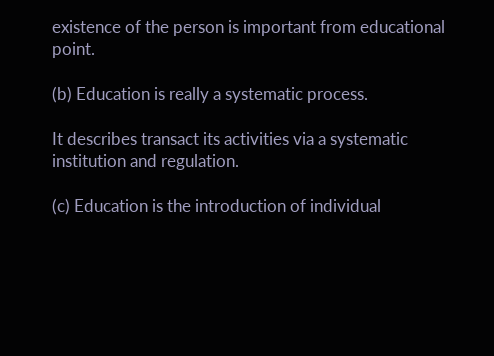existence of the person is important from educational point.

(b) Education is really a systematic process.

It describes transact its activities via a systematic institution and regulation.

(c) Education is the introduction of individual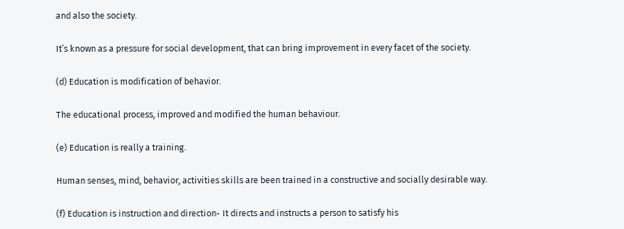and also the society.

It’s known as a pressure for social development, that can bring improvement in every facet of the society.

(d) Education is modification of behavior.

The educational process, improved and modified the human behaviour.

(e) Education is really a training.

Human senses, mind, behavior, activities skills are been trained in a constructive and socially desirable way.

(f) Education is instruction and direction- It directs and instructs a person to satisfy his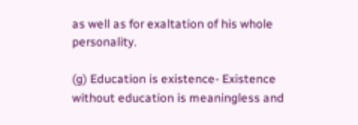as well as for exaltation of his whole personality.

(g) Education is existence- Existence without education is meaningless and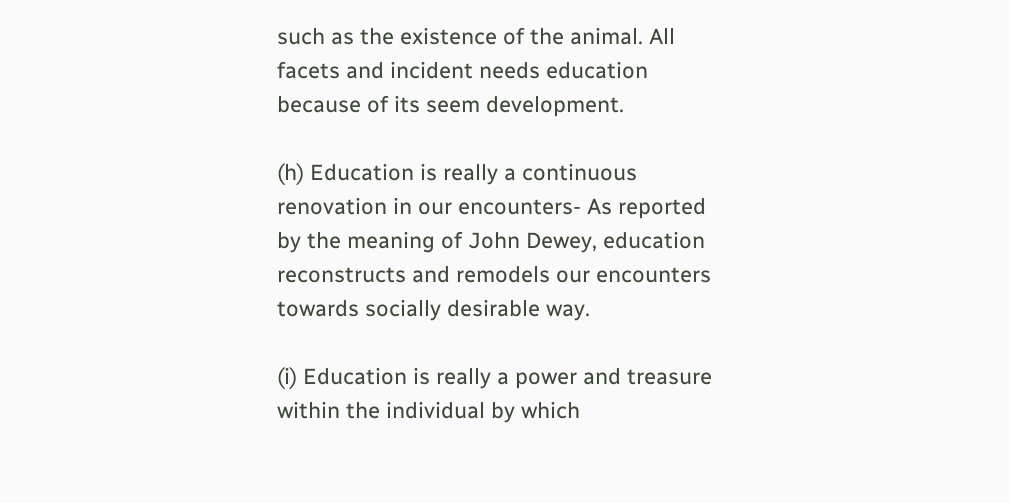such as the existence of the animal. All facets and incident needs education because of its seem development.

(h) Education is really a continuous renovation in our encounters- As reported by the meaning of John Dewey, education reconstructs and remodels our encounters towards socially desirable way.

(i) Education is really a power and treasure within the individual by which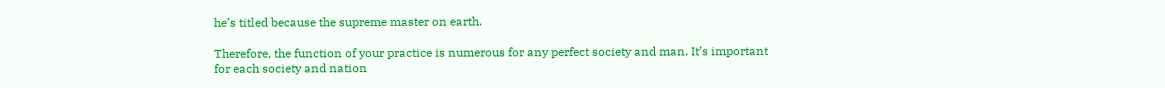he’s titled because the supreme master on earth.

Therefore, the function of your practice is numerous for any perfect society and man. It’s important for each society and nation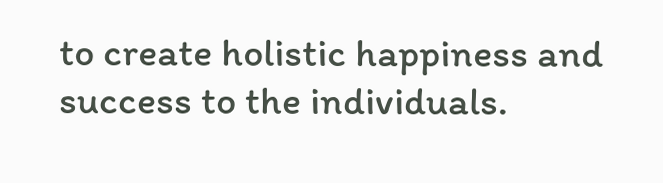to create holistic happiness and success to the individuals.